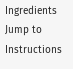Ingredients Jump to Instructions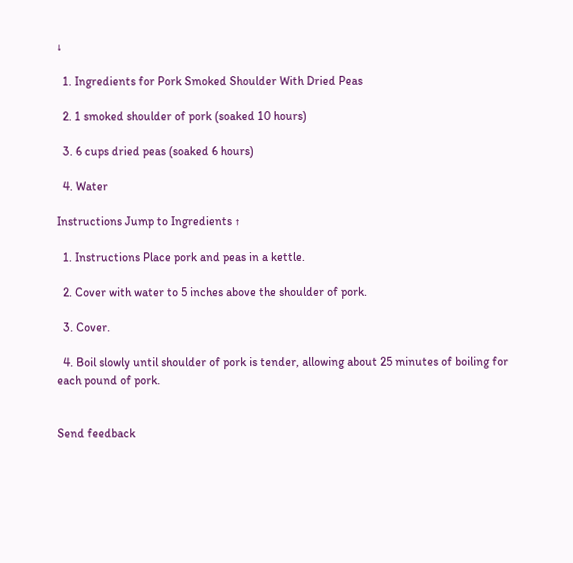↓

  1. Ingredients for Pork Smoked Shoulder With Dried Peas

  2. 1 smoked shoulder of pork (soaked 10 hours)

  3. 6 cups dried peas (soaked 6 hours)

  4. Water

Instructions Jump to Ingredients ↑

  1. Instructions Place pork and peas in a kettle.

  2. Cover with water to 5 inches above the shoulder of pork.

  3. Cover.

  4. Boil slowly until shoulder of pork is tender, allowing about 25 minutes of boiling for each pound of pork.


Send feedback